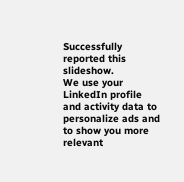Successfully reported this slideshow.
We use your LinkedIn profile and activity data to personalize ads and to show you more relevant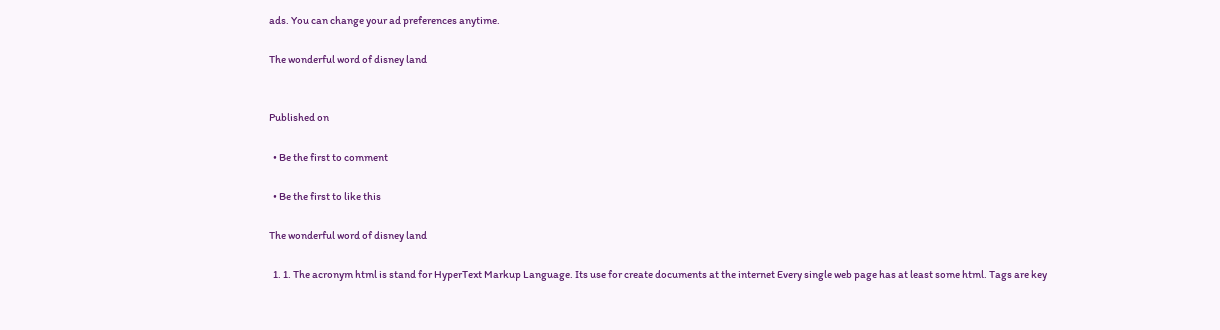ads. You can change your ad preferences anytime.

The wonderful word of disney land


Published on

  • Be the first to comment

  • Be the first to like this

The wonderful word of disney land

  1. 1. The acronym html is stand for HyperText Markup Language. Its use for create documents at the internet Every single web page has at least some html. Tags are key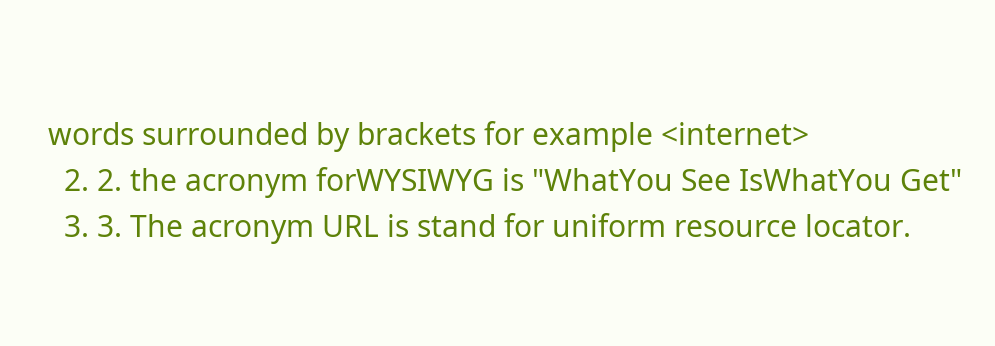words surrounded by brackets for example <internet>
  2. 2. the acronym forWYSIWYG is "WhatYou See IsWhatYou Get"
  3. 3. The acronym URL is stand for uniform resource locator.